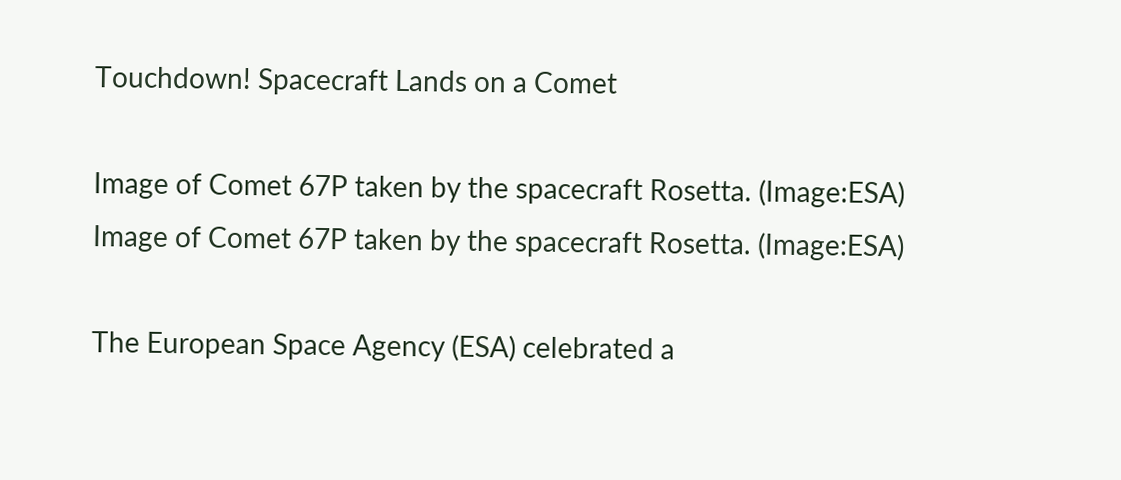Touchdown! Spacecraft Lands on a Comet

Image of Comet 67P taken by the spacecraft Rosetta. (Image:ESA)
Image of Comet 67P taken by the spacecraft Rosetta. (Image:ESA)

The European Space Agency (ESA) celebrated a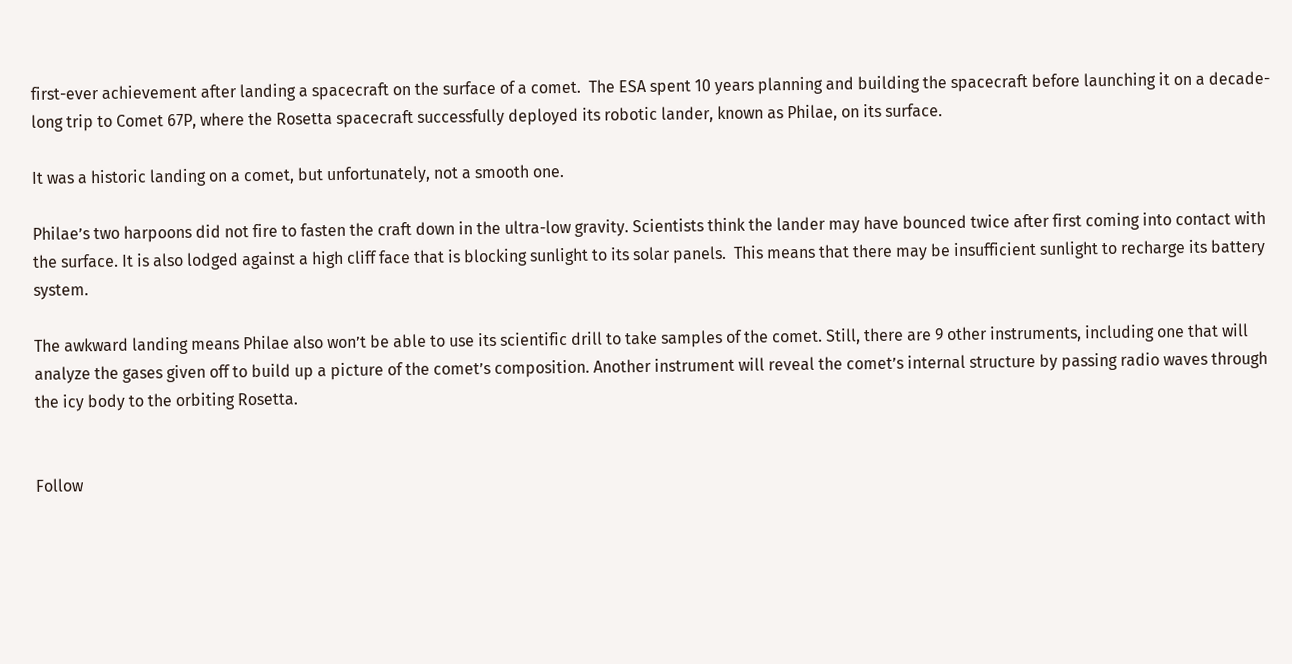first-ever achievement after landing a spacecraft on the surface of a comet.  The ESA spent 10 years planning and building the spacecraft before launching it on a decade-long trip to Comet 67P, where the Rosetta spacecraft successfully deployed its robotic lander, known as Philae, on its surface.

It was a historic landing on a comet, but unfortunately, not a smooth one.

Philae’s two harpoons did not fire to fasten the craft down in the ultra-low gravity. Scientists think the lander may have bounced twice after first coming into contact with the surface. It is also lodged against a high cliff face that is blocking sunlight to its solar panels.  This means that there may be insufficient sunlight to recharge its battery system.

The awkward landing means Philae also won’t be able to use its scientific drill to take samples of the comet. Still, there are 9 other instruments, including one that will analyze the gases given off to build up a picture of the comet’s composition. Another instrument will reveal the comet’s internal structure by passing radio waves through the icy body to the orbiting Rosetta.


Follow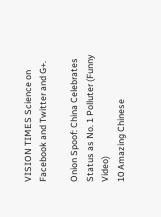VISION TIMES Science on Facebook and Twitter and G+.

Onion Spoof: China Celebrates Status as No. 1 Polluter (Funny Video)
10 Amazing Chinese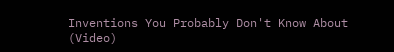Inventions You Probably Don't Know About (Video)